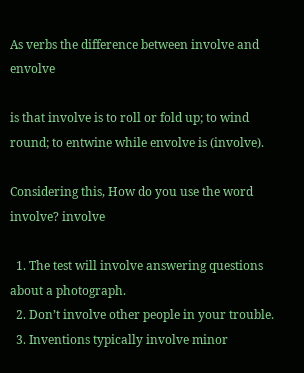As verbs the difference between involve and envolve

is that involve is to roll or fold up; to wind round; to entwine while envolve is (involve).

Considering this, How do you use the word involve? involve

  1. The test will involve answering questions about a photograph.
  2. Don’t involve other people in your trouble.
  3. Inventions typically involve minor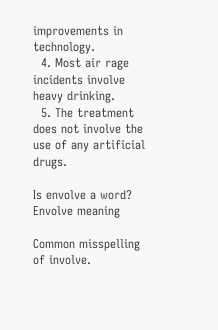improvements in technology.
  4. Most air rage incidents involve heavy drinking.
  5. The treatment does not involve the use of any artificial drugs.

Is envolve a word? Envolve meaning

Common misspelling of involve.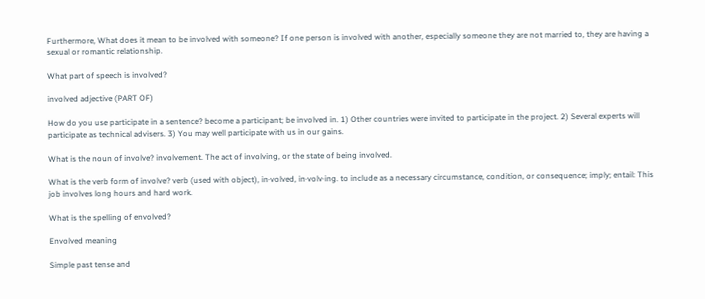Furthermore, What does it mean to be involved with someone? If one person is involved with another, especially someone they are not married to, they are having a sexual or romantic relationship.

What part of speech is involved?

involved adjective (PART OF)

How do you use participate in a sentence? become a participant; be involved in. 1) Other countries were invited to participate in the project. 2) Several experts will participate as technical advisers. 3) You may well participate with us in our gains.

What is the noun of involve? involvement. The act of involving, or the state of being involved.

What is the verb form of involve? verb (used with object), in·volved, in·volv·ing. to include as a necessary circumstance, condition, or consequence; imply; entail: This job involves long hours and hard work.

What is the spelling of envolved?

Envolved meaning

Simple past tense and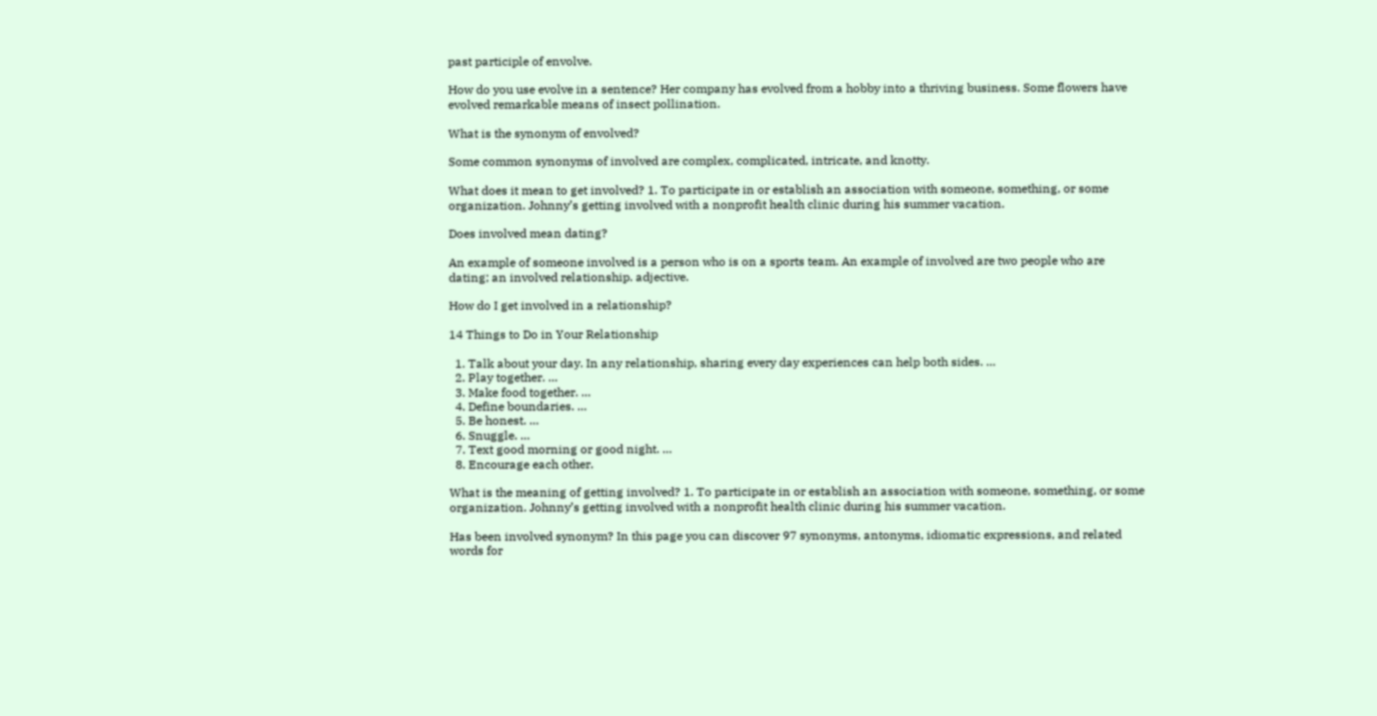past participle of envolve.

How do you use evolve in a sentence? Her company has evolved from a hobby into a thriving business. Some flowers have evolved remarkable means of insect pollination.

What is the synonym of envolved?

Some common synonyms of involved are complex, complicated, intricate, and knotty.

What does it mean to get involved? 1. To participate in or establish an association with someone, something, or some organization. Johnny’s getting involved with a nonprofit health clinic during his summer vacation.

Does involved mean dating?

An example of someone involved is a person who is on a sports team. An example of involved are two people who are dating; an involved relationship. adjective.

How do I get involved in a relationship?

14 Things to Do in Your Relationship

  1. Talk about your day. In any relationship, sharing every day experiences can help both sides. …
  2. Play together. …
  3. Make food together. …
  4. Define boundaries. …
  5. Be honest. …
  6. Snuggle. …
  7. Text good morning or good night. …
  8. Encourage each other.

What is the meaning of getting involved? 1. To participate in or establish an association with someone, something, or some organization. Johnny’s getting involved with a nonprofit health clinic during his summer vacation.

Has been involved synonym? In this page you can discover 97 synonyms, antonyms, idiomatic expressions, and related words for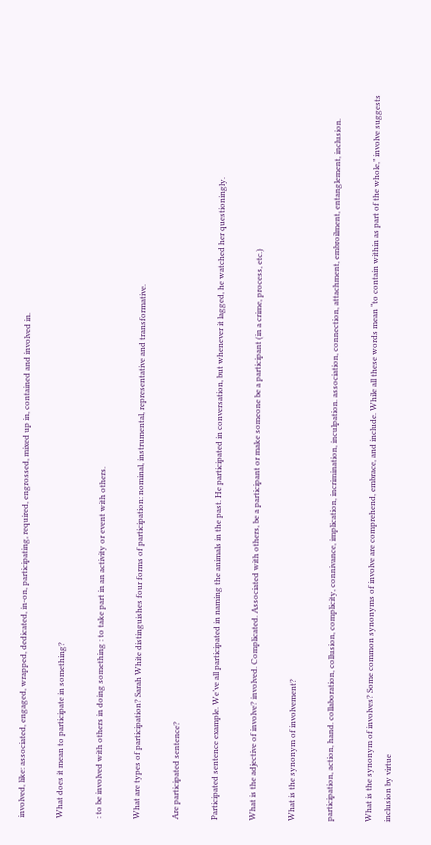involved, like: associated, engaged, wrapped, dedicated, in-on, participating, required, engrossed, mixed up in, contained and involved in.

What does it mean to participate in something?

: to be involved with others in doing something : to take part in an activity or event with others.

What are types of participation? Sarah White distinguishes four forms of participation: nominal, instrumental, representative and transformative.

Are participated sentence?

Participated sentence example. We’ve all participated in naming the animals in the past. He participated in conversation, but whenever it lagged, he watched her questioningly.

What is the adjective of involve? involved. Complicated. Associated with others, be a participant or make someone be a participant (in a crime, process, etc.)

What is the synonym of involvement?

participation, action, hand. collaboration, collusion, complicity, connivance, implication, incrimination, inculpation. association, connection, attachment, embroilment, entanglement, inclusion.

What is the synonym of involves? Some common synonyms of involve are comprehend, embrace, and include. While all these words mean “to contain within as part of the whole,” involve suggests inclusion by virtue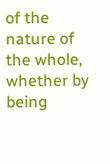of the nature of the whole, whether by being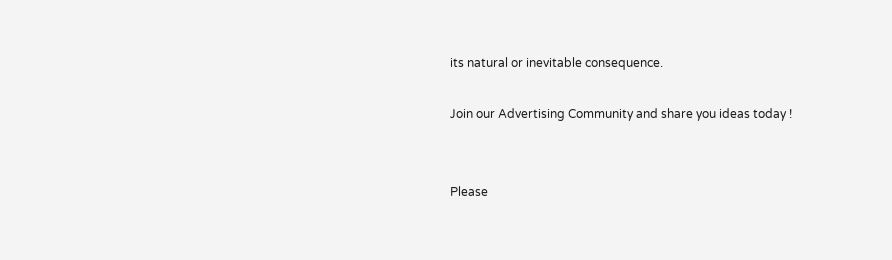its natural or inevitable consequence.

Join our Advertising Community and share you ideas today !


Please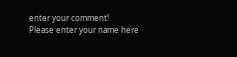enter your comment!
Please enter your name here